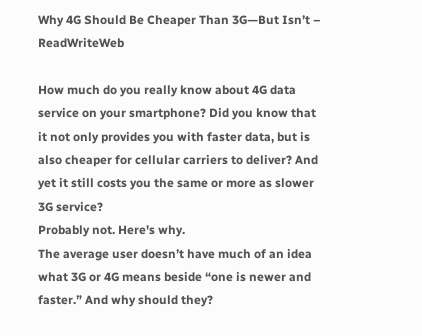Why 4G Should Be Cheaper Than 3G—But Isn’t – ReadWriteWeb

How much do you really know about 4G data service on your smartphone? Did you know that it not only provides you with faster data, but is also cheaper for cellular carriers to deliver? And yet it still costs you the same or more as slower 3G service?
Probably not. Here's why.
The average user doesn’t have much of an idea what 3G or 4G means beside “one is newer and faster.” And why should they?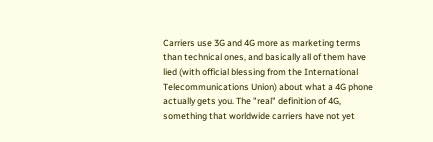Carriers use 3G and 4G more as marketing terms than technical ones, and basically all of them have lied (with official blessing from the International Telecommunications Union) about what a 4G phone actually gets you. The "real" definition of 4G, something that worldwide carriers have not yet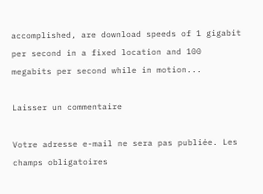accomplished, are download speeds of 1 gigabit per second in a fixed location and 100 megabits per second while in motion...

Laisser un commentaire

Votre adresse e-mail ne sera pas publiée. Les champs obligatoires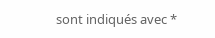sont indiqués avec *